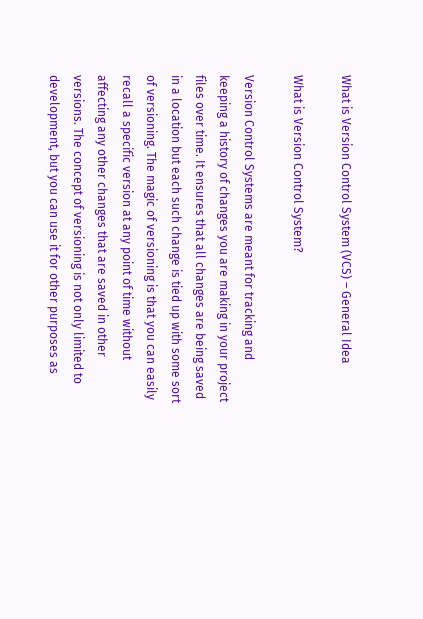What is Version Control System (VCS) – General Idea

What is Version Control System?

Version Control Systems are meant for tracking and keeping a history of changes you are making in your project files over time. It ensures that all changes are being saved in a location but each such change is tied up with some sort of versioning. The magic of versioning is that you can easily recall a specific version at any point of time without affecting any other changes that are saved in other versions. The concept of versioning is not only limited to development, but you can use it for other purposes as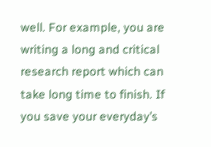well. For example, you are writing a long and critical research report which can take long time to finish. If you save your everyday’s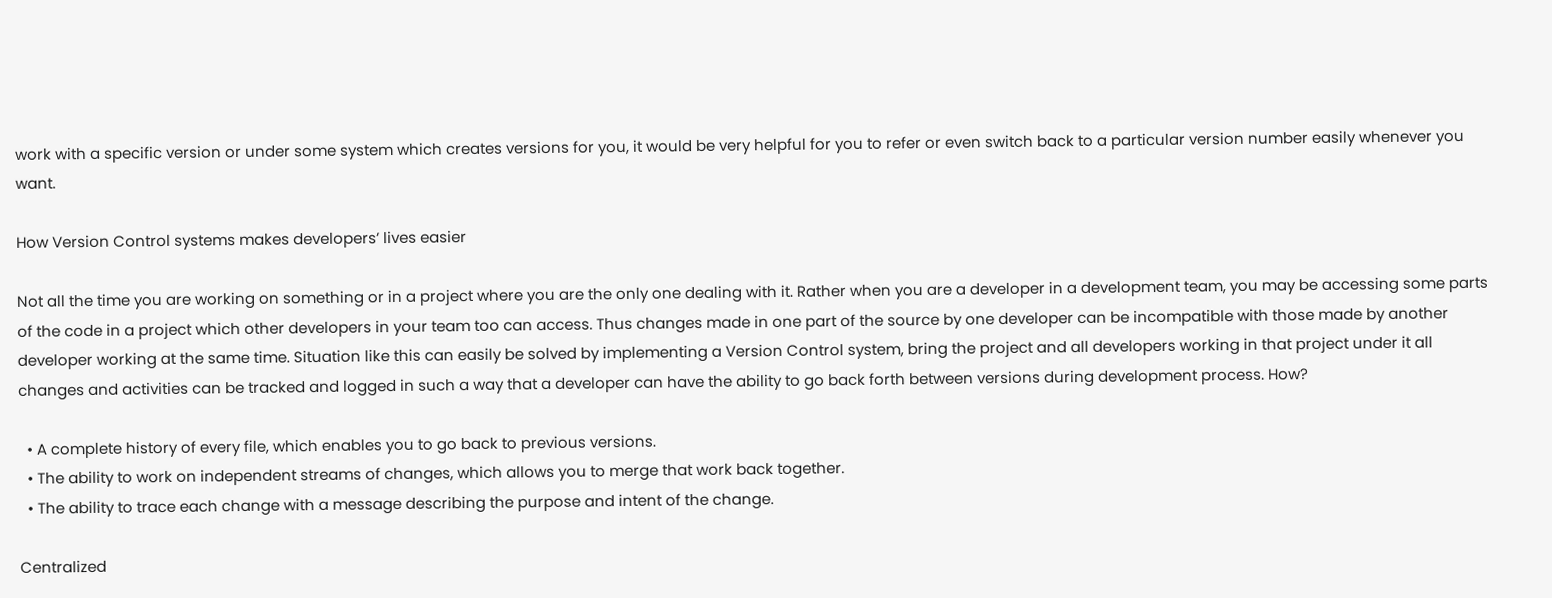work with a specific version or under some system which creates versions for you, it would be very helpful for you to refer or even switch back to a particular version number easily whenever you want.

How Version Control systems makes developers’ lives easier

Not all the time you are working on something or in a project where you are the only one dealing with it. Rather when you are a developer in a development team, you may be accessing some parts of the code in a project which other developers in your team too can access. Thus changes made in one part of the source by one developer can be incompatible with those made by another developer working at the same time. Situation like this can easily be solved by implementing a Version Control system, bring the project and all developers working in that project under it all changes and activities can be tracked and logged in such a way that a developer can have the ability to go back forth between versions during development process. How?

  • A complete history of every file, which enables you to go back to previous versions.
  • The ability to work on independent streams of changes, which allows you to merge that work back together.
  • The ability to trace each change with a message describing the purpose and intent of the change.

Centralized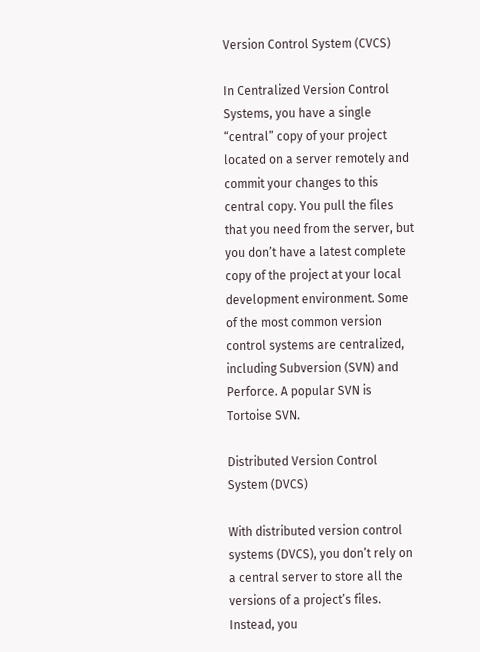Version Control System (CVCS)

In Centralized Version Control Systems, you have a single “central” copy of your project located on a server remotely and commit your changes to this central copy. You pull the files that you need from the server, but you don’t have a latest complete copy of the project at your local development environment. Some of the most common version control systems are centralized, including Subversion (SVN) and Perforce. A popular SVN is Tortoise SVN.

Distributed Version Control System (DVCS)

With distributed version control systems (DVCS), you don’t rely on a central server to store all the versions of a project’s files. Instead, you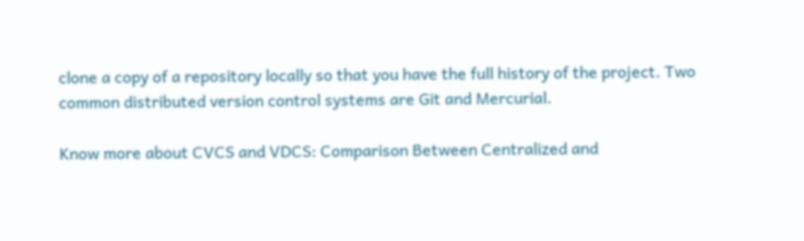clone a copy of a repository locally so that you have the full history of the project. Two common distributed version control systems are Git and Mercurial.

Know more about CVCS and VDCS: Comparison Between Centralized and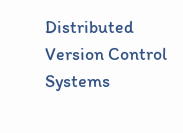Distributed Version Control Systems